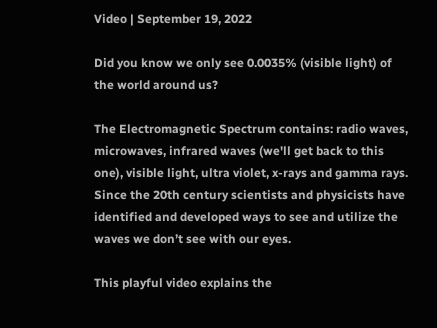Video | September 19, 2022

Did you know we only see 0.0035% (visible light) of the world around us?

The Electromagnetic Spectrum contains: radio waves, microwaves, infrared waves (we'll get back to this one), visible light, ultra violet, x-rays and gamma rays. Since the 20th century scientists and physicists have identified and developed ways to see and utilize the waves we don’t see with our eyes.

This playful video explains the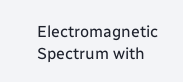Electromagnetic Spectrum with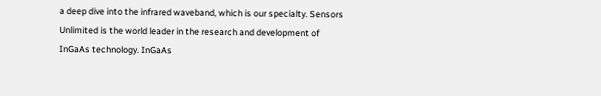a deep dive into the infrared waveband, which is our specialty. Sensors Unlimited is the world leader in the research and development of InGaAs technology. InGaAs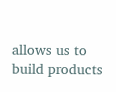allows us to build products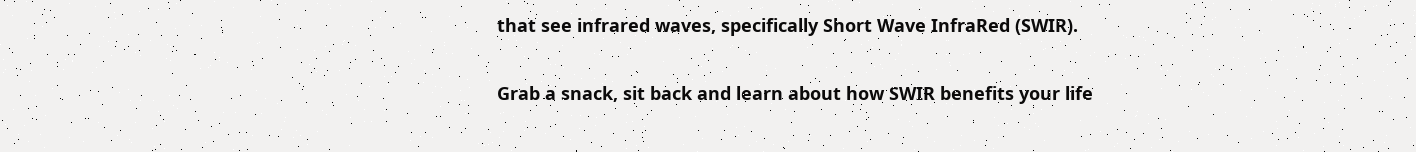that see infrared waves, specifically Short Wave InfraRed (SWIR).

Grab a snack, sit back and learn about how SWIR benefits your life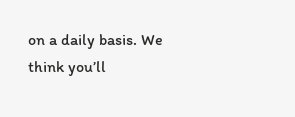on a daily basis. We think you’ll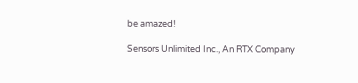be amazed!

Sensors Unlimited Inc., An RTX Company